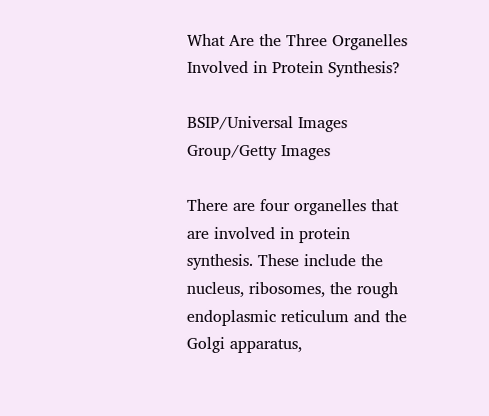What Are the Three Organelles Involved in Protein Synthesis?

BSIP/Universal Images Group/Getty Images

There are four organelles that are involved in protein synthesis. These include the nucleus, ribosomes, the rough endoplasmic reticulum and the Golgi apparatus,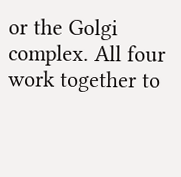or the Golgi complex. All four work together to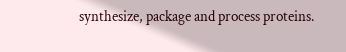synthesize, package and process proteins.